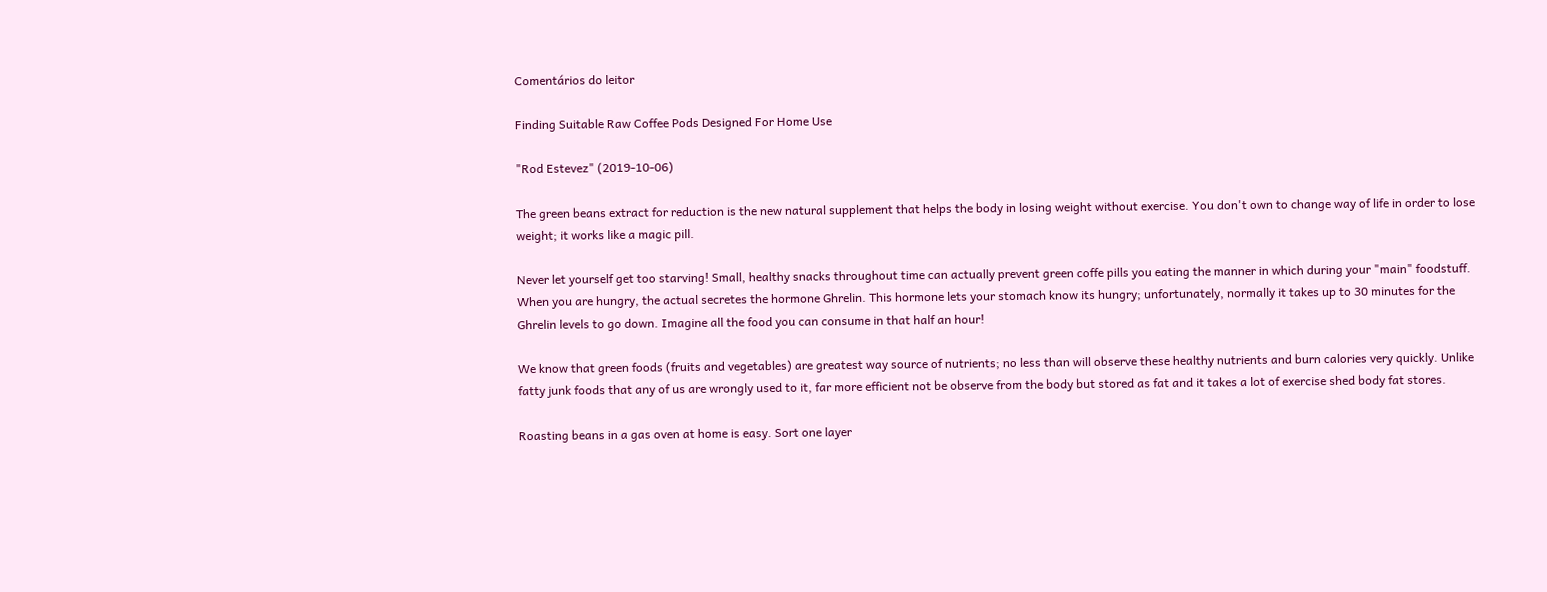Comentários do leitor

Finding Suitable Raw Coffee Pods Designed For Home Use

"Rod Estevez" (2019-10-06)

The green beans extract for reduction is the new natural supplement that helps the body in losing weight without exercise. You don't own to change way of life in order to lose weight; it works like a magic pill.

Never let yourself get too starving! Small, healthy snacks throughout time can actually prevent green coffe pills you eating the manner in which during your "main" foodstuff. When you are hungry, the actual secretes the hormone Ghrelin. This hormone lets your stomach know its hungry; unfortunately, normally it takes up to 30 minutes for the Ghrelin levels to go down. Imagine all the food you can consume in that half an hour!

We know that green foods (fruits and vegetables) are greatest way source of nutrients; no less than will observe these healthy nutrients and burn calories very quickly. Unlike fatty junk foods that any of us are wrongly used to it, far more efficient not be observe from the body but stored as fat and it takes a lot of exercise shed body fat stores.

Roasting beans in a gas oven at home is easy. Sort one layer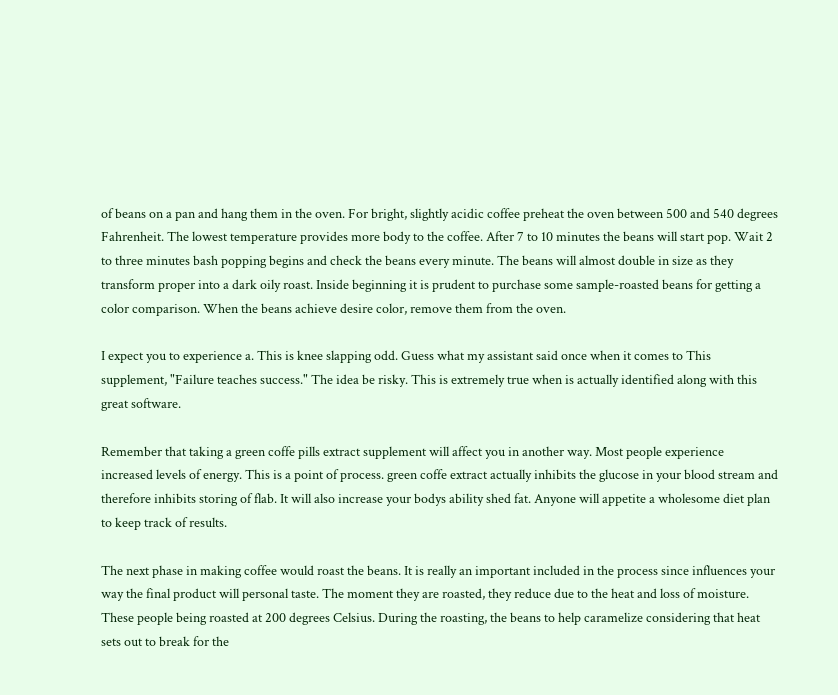of beans on a pan and hang them in the oven. For bright, slightly acidic coffee preheat the oven between 500 and 540 degrees Fahrenheit. The lowest temperature provides more body to the coffee. After 7 to 10 minutes the beans will start pop. Wait 2 to three minutes bash popping begins and check the beans every minute. The beans will almost double in size as they transform proper into a dark oily roast. Inside beginning it is prudent to purchase some sample-roasted beans for getting a color comparison. When the beans achieve desire color, remove them from the oven.

I expect you to experience a. This is knee slapping odd. Guess what my assistant said once when it comes to This supplement, "Failure teaches success." The idea be risky. This is extremely true when is actually identified along with this great software.

Remember that taking a green coffe pills extract supplement will affect you in another way. Most people experience increased levels of energy. This is a point of process. green coffe extract actually inhibits the glucose in your blood stream and therefore inhibits storing of flab. It will also increase your bodys ability shed fat. Anyone will appetite a wholesome diet plan to keep track of results.

The next phase in making coffee would roast the beans. It is really an important included in the process since influences your way the final product will personal taste. The moment they are roasted, they reduce due to the heat and loss of moisture. These people being roasted at 200 degrees Celsius. During the roasting, the beans to help caramelize considering that heat sets out to break for the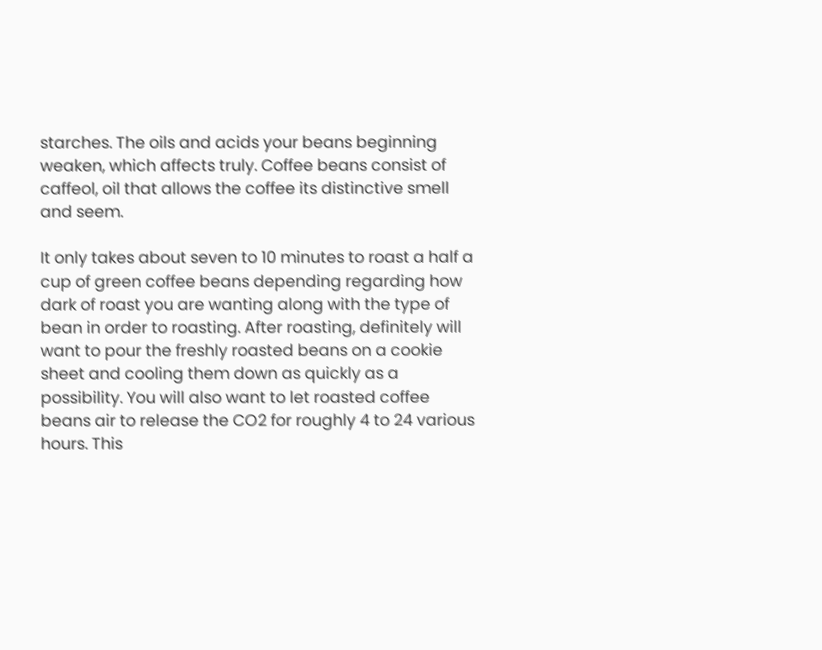starches. The oils and acids your beans beginning weaken, which affects truly. Coffee beans consist of caffeol, oil that allows the coffee its distinctive smell and seem.

It only takes about seven to 10 minutes to roast a half a cup of green coffee beans depending regarding how dark of roast you are wanting along with the type of bean in order to roasting. After roasting, definitely will want to pour the freshly roasted beans on a cookie sheet and cooling them down as quickly as a possibility. You will also want to let roasted coffee beans air to release the CO2 for roughly 4 to 24 various hours. This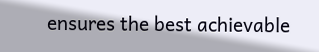ensures the best achievable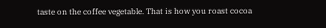taste on the coffee vegetable. That is how you roast cocoa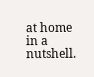at home in a nutshell.